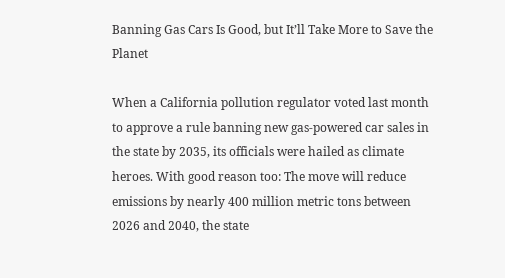Banning Gas Cars Is Good, but It’ll Take More to Save the Planet

When a California pollution regulator voted last month to approve a rule banning new gas-powered car sales in the state by 2035, its officials were hailed as climate heroes. With good reason too: The move will reduce emissions by nearly 400 million metric tons between 2026 and 2040, the state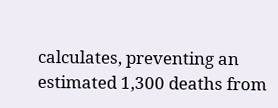calculates, preventing an estimated 1,300 deaths from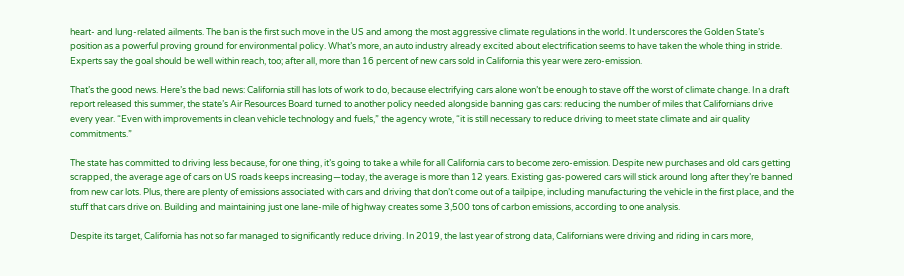heart- and lung-related ailments. The ban is the first such move in the US and among the most aggressive climate regulations in the world. It underscores the Golden State’s position as a powerful proving ground for environmental policy. What’s more, an auto industry already excited about electrification seems to have taken the whole thing in stride. Experts say the goal should be well within reach, too; after all, more than 16 percent of new cars sold in California this year were zero-emission.

That’s the good news. Here’s the bad news: California still has lots of work to do, because electrifying cars alone won’t be enough to stave off the worst of climate change. In a draft report released this summer, the state’s Air Resources Board turned to another policy needed alongside banning gas cars: reducing the number of miles that Californians drive every year. “Even with improvements in clean vehicle technology and fuels,” the agency wrote, “it is still necessary to reduce driving to meet state climate and air quality commitments.”

The state has committed to driving less because, for one thing, it’s going to take a while for all California cars to become zero-emission. Despite new purchases and old cars getting scrapped, the average age of cars on US roads keeps increasing—today, the average is more than 12 years. Existing gas-powered cars will stick around long after they’re banned from new car lots. Plus, there are plenty of emissions associated with cars and driving that don’t come out of a tailpipe, including manufacturing the vehicle in the first place, and the stuff that cars drive on. Building and maintaining just one lane-mile of highway creates some 3,500 tons of carbon emissions, according to one analysis.

Despite its target, California has not so far managed to significantly reduce driving. In 2019, the last year of strong data, Californians were driving and riding in cars more,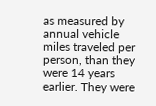as measured by annual vehicle miles traveled per person, than they were 14 years earlier. They were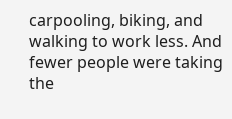carpooling, biking, and walking to work less. And fewer people were taking the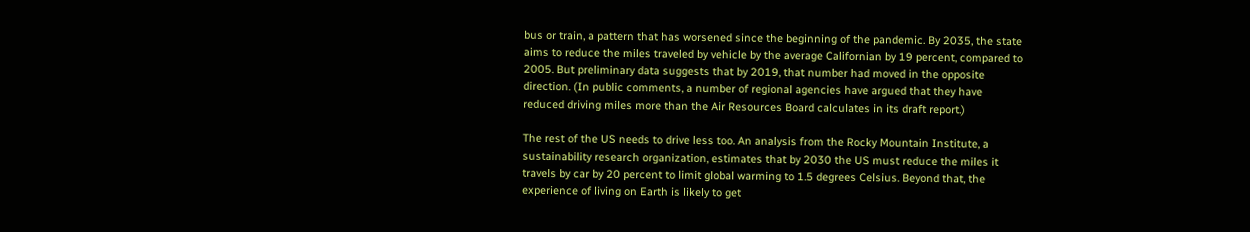bus or train, a pattern that has worsened since the beginning of the pandemic. By 2035, the state aims to reduce the miles traveled by vehicle by the average Californian by 19 percent, compared to 2005. But preliminary data suggests that by 2019, that number had moved in the opposite direction. (In public comments, a number of regional agencies have argued that they have reduced driving miles more than the Air Resources Board calculates in its draft report.)

The rest of the US needs to drive less too. An analysis from the Rocky Mountain Institute, a sustainability research organization, estimates that by 2030 the US must reduce the miles it travels by car by 20 percent to limit global warming to 1.5 degrees Celsius. Beyond that, the experience of living on Earth is likely to get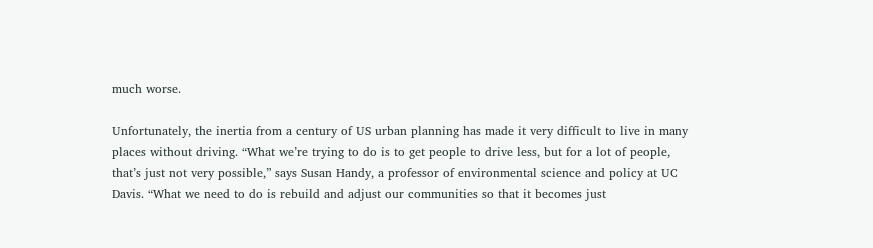much worse.

Unfortunately, the inertia from a century of US urban planning has made it very difficult to live in many places without driving. “What we’re trying to do is to get people to drive less, but for a lot of people, that’s just not very possible,” says Susan Handy, a professor of environmental science and policy at UC Davis. “What we need to do is rebuild and adjust our communities so that it becomes just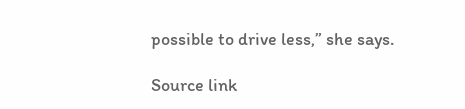possible to drive less,” she says.

Source link